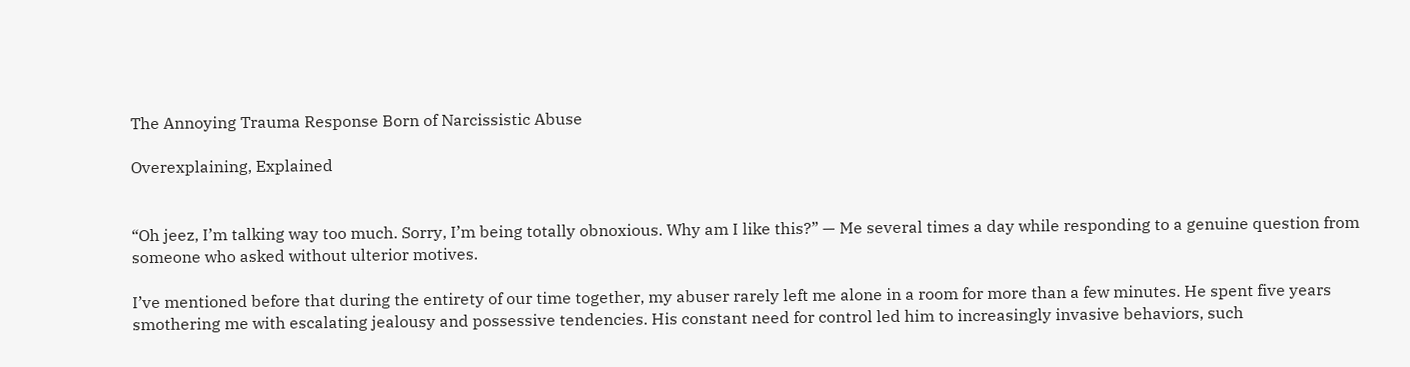The Annoying Trauma Response Born of Narcissistic Abuse

Overexplaining, Explained


“Oh jeez, I’m talking way too much. Sorry, I’m being totally obnoxious. Why am I like this?” — Me several times a day while responding to a genuine question from someone who asked without ulterior motives.

I’ve mentioned before that during the entirety of our time together, my abuser rarely left me alone in a room for more than a few minutes. He spent five years smothering me with escalating jealousy and possessive tendencies. His constant need for control led him to increasingly invasive behaviors, such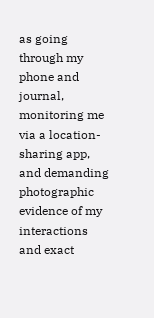as going through my phone and journal, monitoring me via a location-sharing app, and demanding photographic evidence of my interactions and exact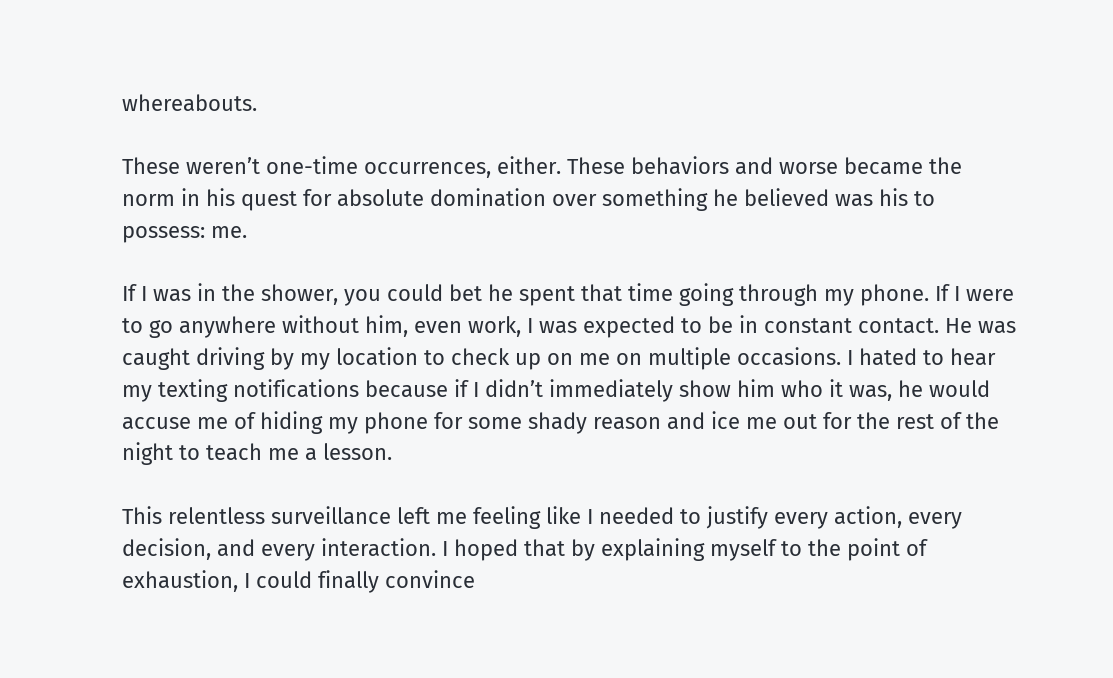whereabouts.

These weren’t one-time occurrences, either. These behaviors and worse became the norm in his quest for absolute domination over something he believed was his to possess: me.

If I was in the shower, you could bet he spent that time going through my phone. If I were to go anywhere without him, even work, I was expected to be in constant contact. He was caught driving by my location to check up on me on multiple occasions. I hated to hear my texting notifications because if I didn’t immediately show him who it was, he would accuse me of hiding my phone for some shady reason and ice me out for the rest of the night to teach me a lesson.

This relentless surveillance left me feeling like I needed to justify every action, every decision, and every interaction. I hoped that by explaining myself to the point of exhaustion, I could finally convince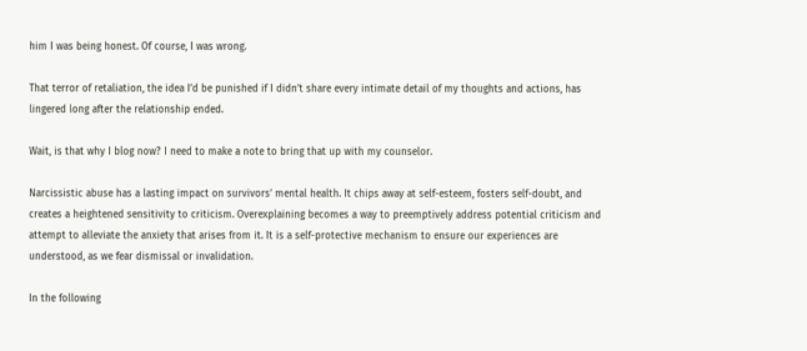him I was being honest. Of course, I was wrong.

That terror of retaliation, the idea I’d be punished if I didn’t share every intimate detail of my thoughts and actions, has lingered long after the relationship ended.

Wait, is that why I blog now? I need to make a note to bring that up with my counselor.

Narcissistic abuse has a lasting impact on survivors’ mental health. It chips away at self-esteem, fosters self-doubt, and creates a heightened sensitivity to criticism. Overexplaining becomes a way to preemptively address potential criticism and attempt to alleviate the anxiety that arises from it. It is a self-protective mechanism to ensure our experiences are understood, as we fear dismissal or invalidation.

In the following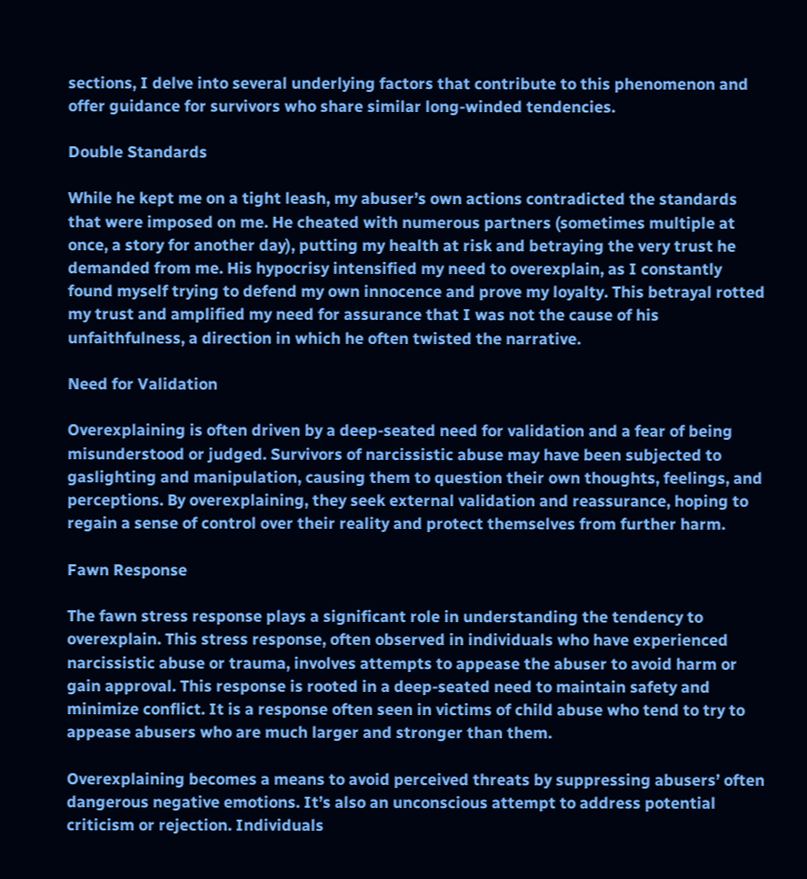sections, I delve into several underlying factors that contribute to this phenomenon and offer guidance for survivors who share similar long-winded tendencies.

Double Standards

While he kept me on a tight leash, my abuser’s own actions contradicted the standards that were imposed on me. He cheated with numerous partners (sometimes multiple at once, a story for another day), putting my health at risk and betraying the very trust he demanded from me. His hypocrisy intensified my need to overexplain, as I constantly found myself trying to defend my own innocence and prove my loyalty. This betrayal rotted my trust and amplified my need for assurance that I was not the cause of his unfaithfulness, a direction in which he often twisted the narrative.

Need for Validation

Overexplaining is often driven by a deep-seated need for validation and a fear of being misunderstood or judged. Survivors of narcissistic abuse may have been subjected to gaslighting and manipulation, causing them to question their own thoughts, feelings, and perceptions. By overexplaining, they seek external validation and reassurance, hoping to regain a sense of control over their reality and protect themselves from further harm.

Fawn Response

The fawn stress response plays a significant role in understanding the tendency to overexplain. This stress response, often observed in individuals who have experienced narcissistic abuse or trauma, involves attempts to appease the abuser to avoid harm or gain approval. This response is rooted in a deep-seated need to maintain safety and minimize conflict. It is a response often seen in victims of child abuse who tend to try to appease abusers who are much larger and stronger than them.

Overexplaining becomes a means to avoid perceived threats by suppressing abusers’ often dangerous negative emotions. It’s also an unconscious attempt to address potential criticism or rejection. Individuals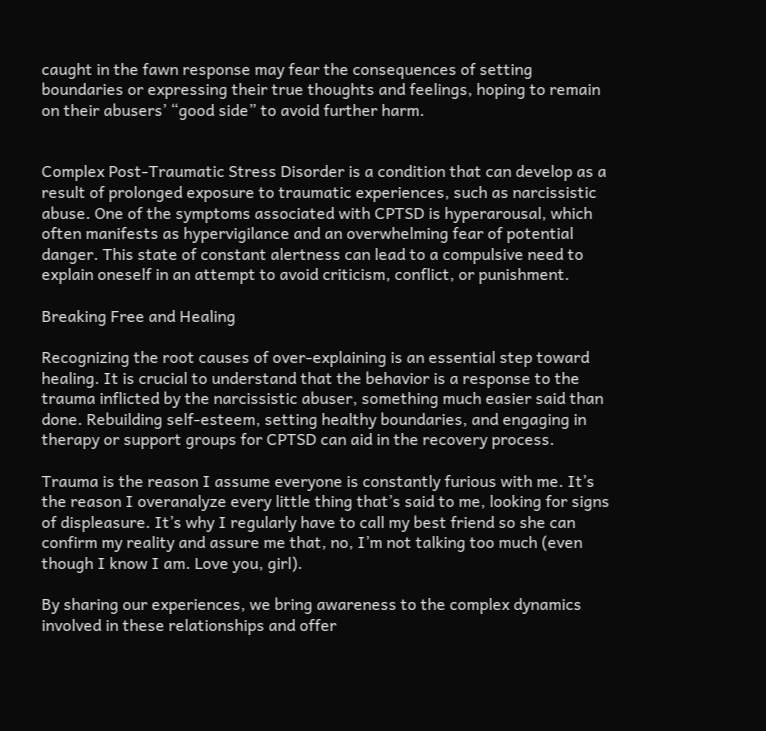caught in the fawn response may fear the consequences of setting boundaries or expressing their true thoughts and feelings, hoping to remain on their abusers’ “good side” to avoid further harm.


Complex Post-Traumatic Stress Disorder is a condition that can develop as a result of prolonged exposure to traumatic experiences, such as narcissistic abuse. One of the symptoms associated with CPTSD is hyperarousal, which often manifests as hypervigilance and an overwhelming fear of potential danger. This state of constant alertness can lead to a compulsive need to explain oneself in an attempt to avoid criticism, conflict, or punishment.

Breaking Free and Healing

Recognizing the root causes of over-explaining is an essential step toward healing. It is crucial to understand that the behavior is a response to the trauma inflicted by the narcissistic abuser, something much easier said than done. Rebuilding self-esteem, setting healthy boundaries, and engaging in therapy or support groups for CPTSD can aid in the recovery process.

Trauma is the reason I assume everyone is constantly furious with me. It’s the reason I overanalyze every little thing that’s said to me, looking for signs of displeasure. It’s why I regularly have to call my best friend so she can confirm my reality and assure me that, no, I’m not talking too much (even though I know I am. Love you, girl).

By sharing our experiences, we bring awareness to the complex dynamics involved in these relationships and offer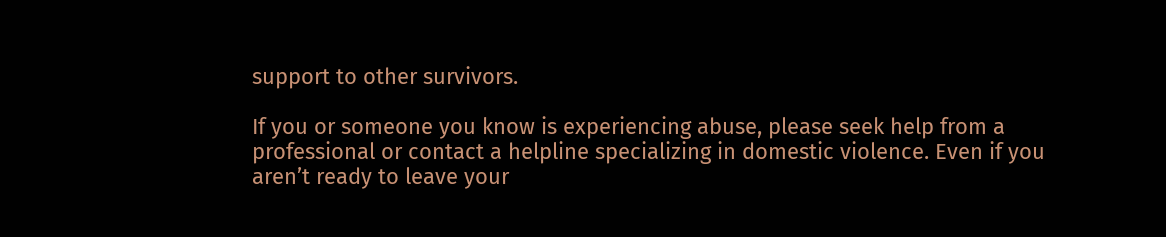support to other survivors.

If you or someone you know is experiencing abuse, please seek help from a professional or contact a helpline specializing in domestic violence. Even if you aren’t ready to leave your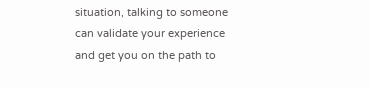situation, talking to someone can validate your experience and get you on the path to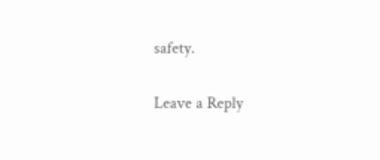safety.

Leave a Reply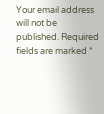Your email address will not be published. Required fields are marked *